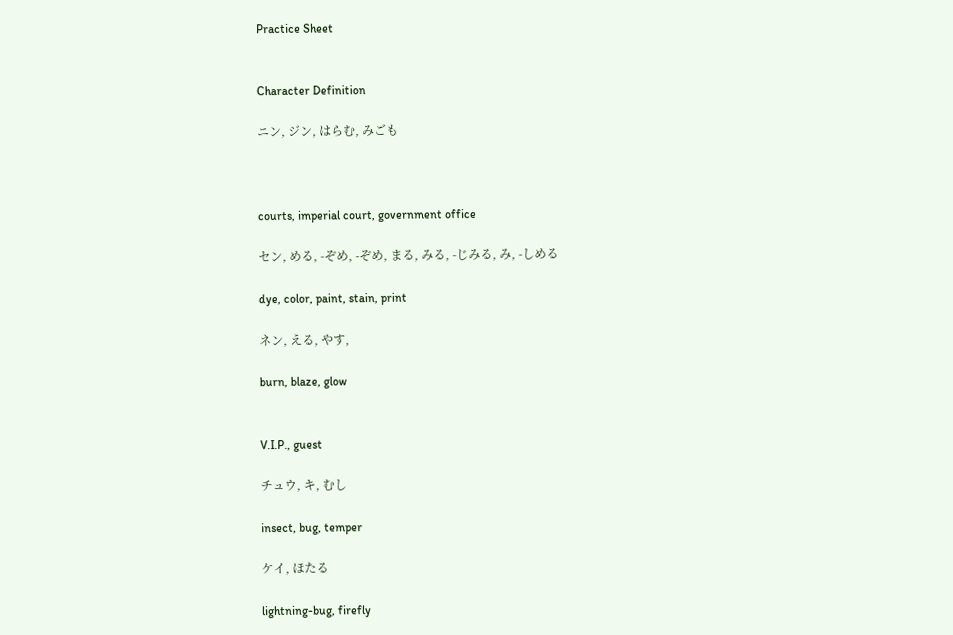Practice Sheet


Character Definition

ニン, ジン, はらむ, みごも



courts, imperial court, government office

セン, める, -ぞめ, -ぞめ, まる, みる, -じみる, み, -しめる

dye, color, paint, stain, print

ネン, える, やす,

burn, blaze, glow


V.I.P., guest

チュウ, キ, むし

insect, bug, temper

ケイ, ほたる

lightning-bug, firefly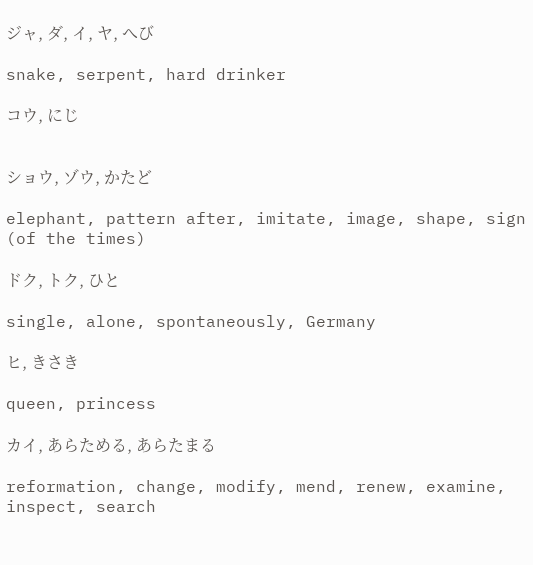ジャ, ダ, イ, ヤ, へび

snake, serpent, hard drinker

コウ, にじ


ショウ, ゾウ, かたど

elephant, pattern after, imitate, image, shape, sign (of the times)

ドク, トク, ひと

single, alone, spontaneously, Germany

ヒ, きさき

queen, princess

カイ, あらためる, あらたまる

reformation, change, modify, mend, renew, examine, inspect, search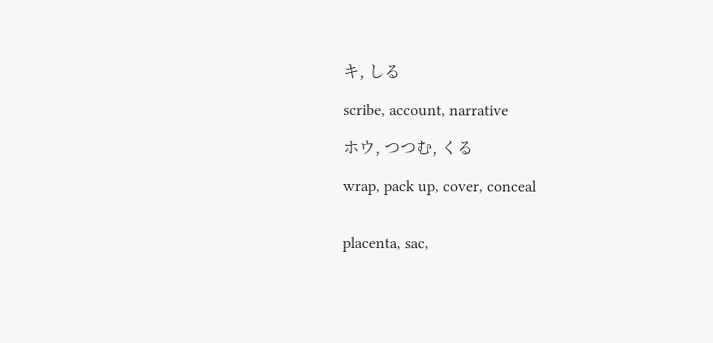キ, しる

scribe, account, narrative

ホウ, つつむ, くる

wrap, pack up, cover, conceal


placenta, sac,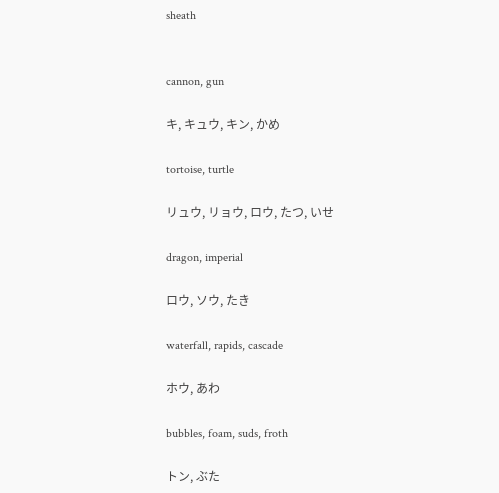sheath


cannon, gun

キ, キュウ, キン, かめ

tortoise, turtle

リュウ, リョウ, ロウ, たつ, いせ

dragon, imperial

ロウ, ソウ, たき

waterfall, rapids, cascade

ホウ, あわ

bubbles, foam, suds, froth

トン, ぶた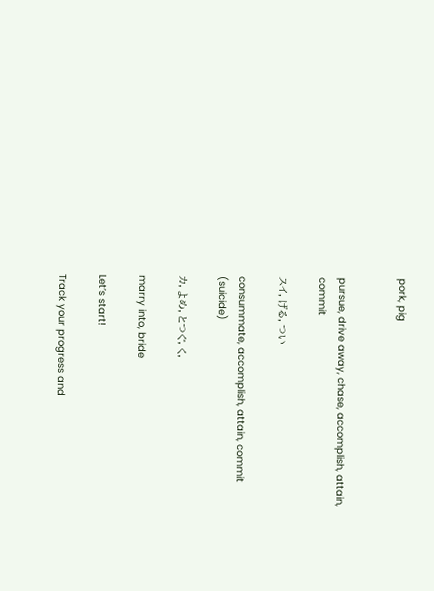pork, pig


pursue, drive away, chase, accomplish, attain, commit

スイ, げる, つい

consummate, accomplish, attain, commit (suicide)

カ, よめ, とつぐ, く,

marry into, bride

Let’s start!

Track your progress and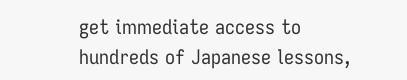get immediate access to hundreds of Japanese lessons,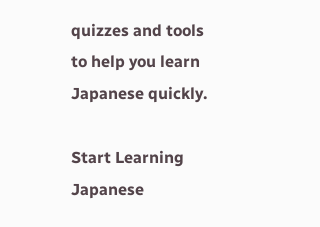quizzes and tools to help you learn Japanese quickly.

Start Learning Japanese